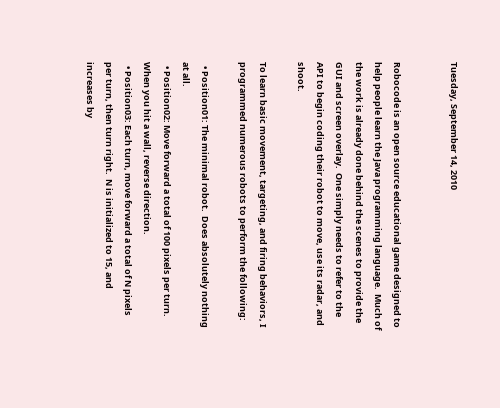Tuesday, September 14, 2010


Robocode is an open source educational game designed to help people learn the Java programming language.  Much of the work is already done behind the scenes to provide the GUI and screen overlay.  One simply needs to refer to the API to begin coding their robot to move, use its radar, and shoot.

To learn basic movement, targeting, and firing behaviors, I programmed numerous robots to perform the following:

  • Position01: The minimal robot.  Does absolutely nothing at all.
  • Position02: Move forward a total of 100 pixels per turn.  When you hit a wall, reverse direction.
  • Position03: Each turn, move forward a total of N pixels per turn, then turn right.  N is initialized to 15, and increases by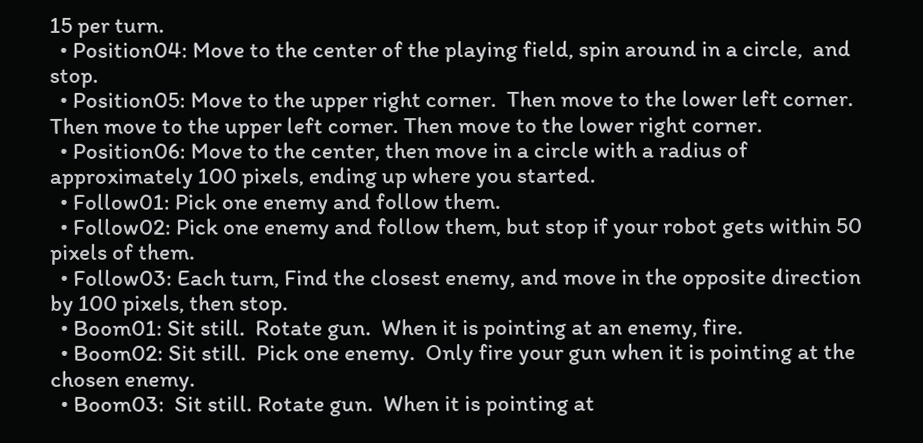15 per turn.
  • Position04: Move to the center of the playing field, spin around in a circle,  and stop.
  • Position05: Move to the upper right corner.  Then move to the lower left corner.  Then move to the upper left corner. Then move to the lower right corner.
  • Position06: Move to the center, then move in a circle with a radius of approximately 100 pixels, ending up where you started.
  • Follow01: Pick one enemy and follow them.
  • Follow02: Pick one enemy and follow them, but stop if your robot gets within 50 pixels of them.
  • Follow03: Each turn, Find the closest enemy, and move in the opposite direction by 100 pixels, then stop.
  • Boom01: Sit still.  Rotate gun.  When it is pointing at an enemy, fire.
  • Boom02: Sit still.  Pick one enemy.  Only fire your gun when it is pointing at the chosen enemy.
  • Boom03:  Sit still. Rotate gun.  When it is pointing at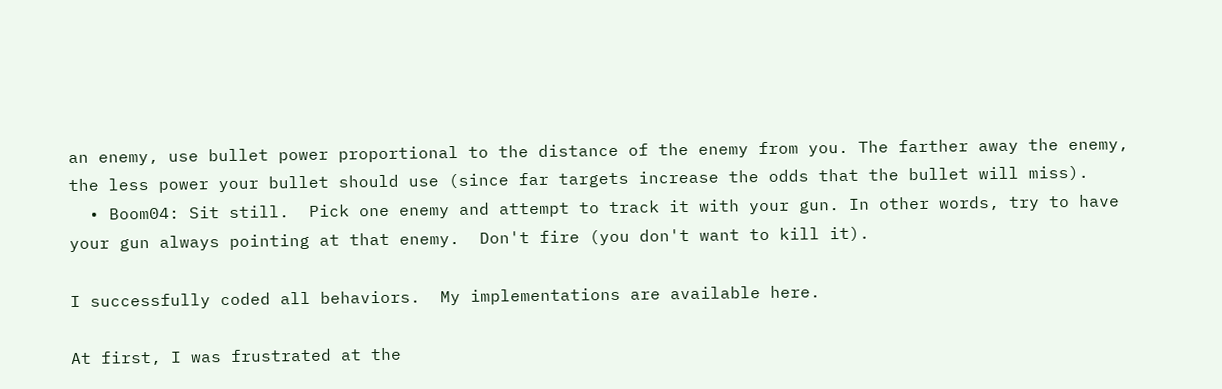an enemy, use bullet power proportional to the distance of the enemy from you. The farther away the enemy, the less power your bullet should use (since far targets increase the odds that the bullet will miss).
  • Boom04: Sit still.  Pick one enemy and attempt to track it with your gun. In other words, try to have your gun always pointing at that enemy.  Don't fire (you don't want to kill it).

I successfully coded all behaviors.  My implementations are available here.

At first, I was frustrated at the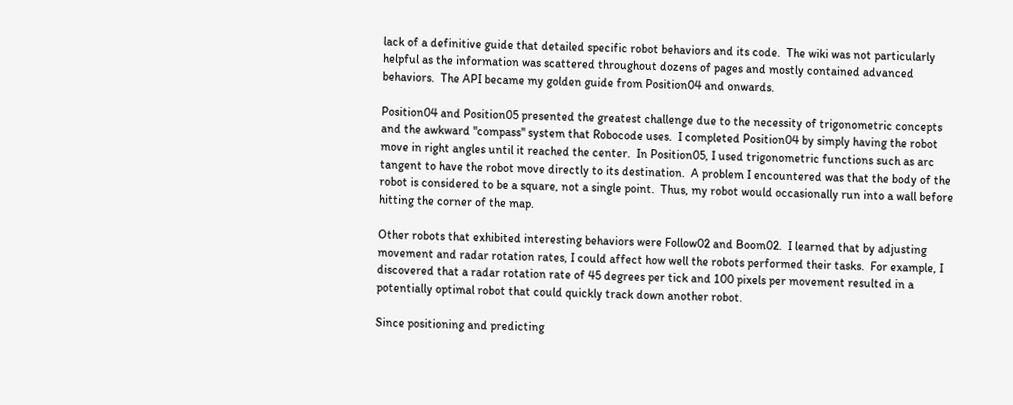lack of a definitive guide that detailed specific robot behaviors and its code.  The wiki was not particularly helpful as the information was scattered throughout dozens of pages and mostly contained advanced behaviors.  The API became my golden guide from Position04 and onwards.

Position04 and Position05 presented the greatest challenge due to the necessity of trigonometric concepts and the awkward "compass" system that Robocode uses.  I completed Position04 by simply having the robot move in right angles until it reached the center.  In Position05, I used trigonometric functions such as arc tangent to have the robot move directly to its destination.  A problem I encountered was that the body of the robot is considered to be a square, not a single point.  Thus, my robot would occasionally run into a wall before hitting the corner of the map.

Other robots that exhibited interesting behaviors were Follow02 and Boom02.  I learned that by adjusting movement and radar rotation rates, I could affect how well the robots performed their tasks.  For example, I discovered that a radar rotation rate of 45 degrees per tick and 100 pixels per movement resulted in a potentially optimal robot that could quickly track down another robot.

Since positioning and predicting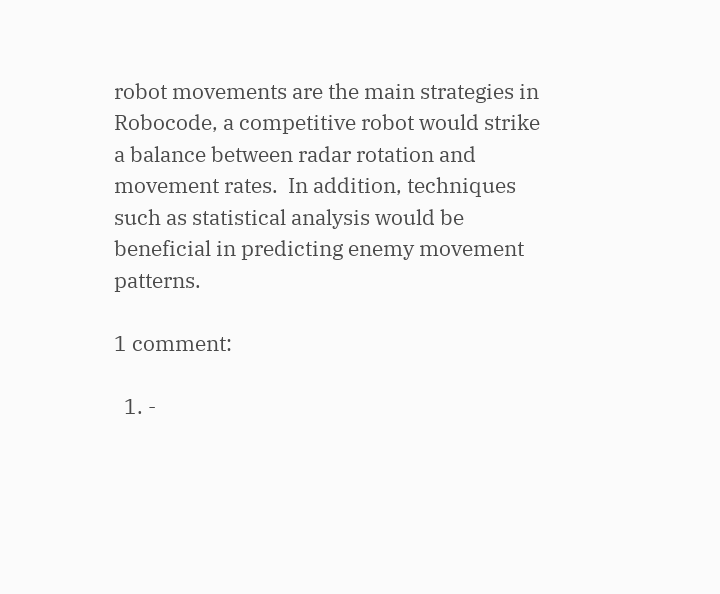robot movements are the main strategies in Robocode, a competitive robot would strike a balance between radar rotation and movement rates.  In addition, techniques such as statistical analysis would be beneficial in predicting enemy movement patterns.

1 comment:

  1. -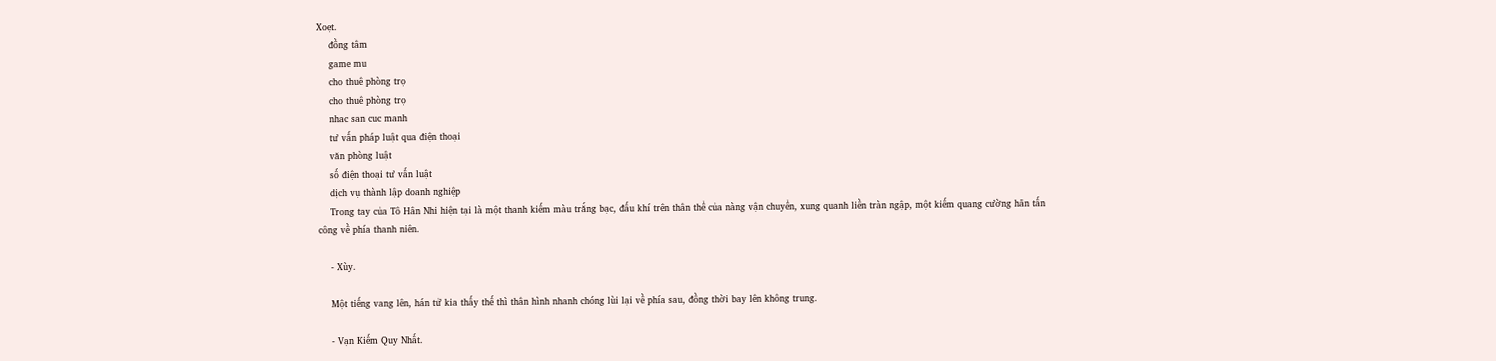Xoẹt.
    đồng tâm
    game mu
    cho thuê phòng trọ
    cho thuê phòng trọ
    nhac san cuc manh
    tư vấn pháp luật qua điện thoại
    văn phòng luật
    số điện thoại tư vấn luật
    dịch vụ thành lập doanh nghiệp
    Trong tay của Tô Hân Nhi hiện tại là một thanh kiếm màu trắng bạc, đấu khí trên thân thể của nàng vận chuyển, xung quanh liền tràn ngập, một kiếm quang cường hãn tấn công về phía thanh niên.

    - Xùy.

    Một tiếng vang lên, hán tử kia thấy thế thì thân hình nhanh chóng lùi lại về phía sau, đồng thời bay lên không trung.

    - Vạn Kiếm Quy Nhất.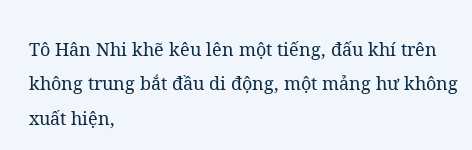Tô Hân Nhi khẽ kêu lên một tiếng, đấu khí trên không trung bắt đầu di động, một mảng hư không xuất hiện,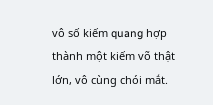vô số kiếm quang hợp thành một kiếm võ thật lớn, vô cùng chói mắt.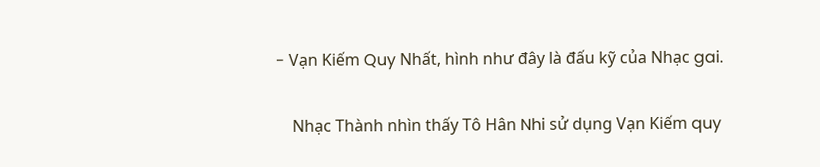- Vạn Kiếm Quy Nhất, hình như đây là đấu kỹ của Nhạc gai.

    Nhạc Thành nhìn thấy Tô Hân Nhi sử dụng Vạn Kiếm quy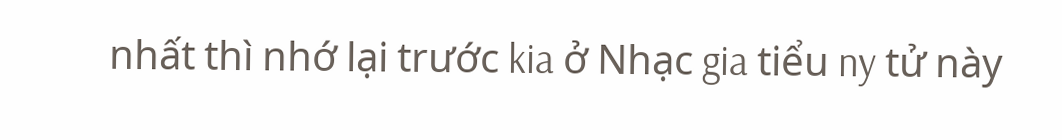nhất thì nhớ lại trước kia ở Nhạc gia tiểu ny tử này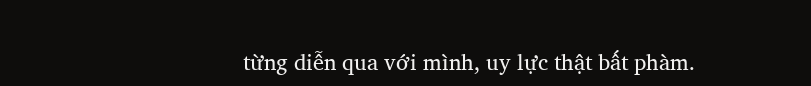từng diễn qua với mình, uy lực thật bất phàm.